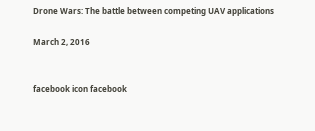Drone Wars: The battle between competing UAV applications

March 2, 2016


facebook icon facebook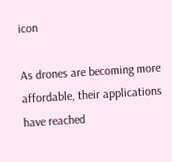icon

As drones are becoming more affordable, their applications have reached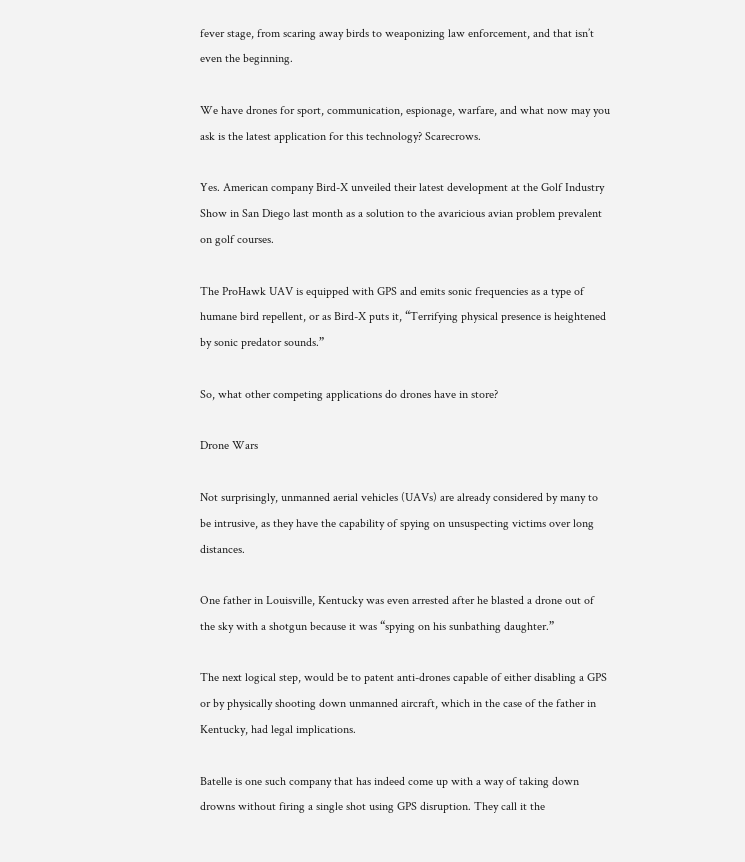fever stage, from scaring away birds to weaponizing law enforcement, and that isn’t even the beginning.

We have drones for sport, communication, espionage, warfare, and what now may you ask is the latest application for this technology? Scarecrows.

Yes. American company Bird-X unveiled their latest development at the Golf Industry Show in San Diego last month as a solution to the avaricious avian problem prevalent on golf courses.

The ProHawk UAV is equipped with GPS and emits sonic frequencies as a type of humane bird repellent, or as Bird-X puts it, “Terrifying physical presence is heightened by sonic predator sounds.”

So, what other competing applications do drones have in store?

Drone Wars

Not surprisingly, unmanned aerial vehicles (UAVs) are already considered by many to be intrusive, as they have the capability of spying on unsuspecting victims over long distances.

One father in Louisville, Kentucky was even arrested after he blasted a drone out of the sky with a shotgun because it was “spying on his sunbathing daughter.”

The next logical step, would be to patent anti-drones capable of either disabling a GPS or by physically shooting down unmanned aircraft, which in the case of the father in Kentucky, had legal implications.

Batelle is one such company that has indeed come up with a way of taking down drowns without firing a single shot using GPS disruption. They call it the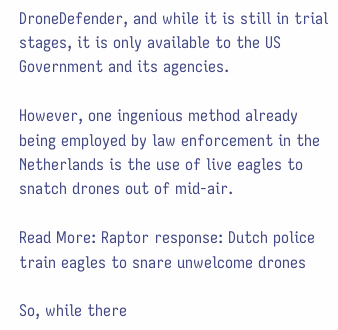DroneDefender, and while it is still in trial stages, it is only available to the US Government and its agencies.

However, one ingenious method already being employed by law enforcement in the Netherlands is the use of live eagles to snatch drones out of mid-air.

Read More: Raptor response: Dutch police train eagles to snare unwelcome drones

So, while there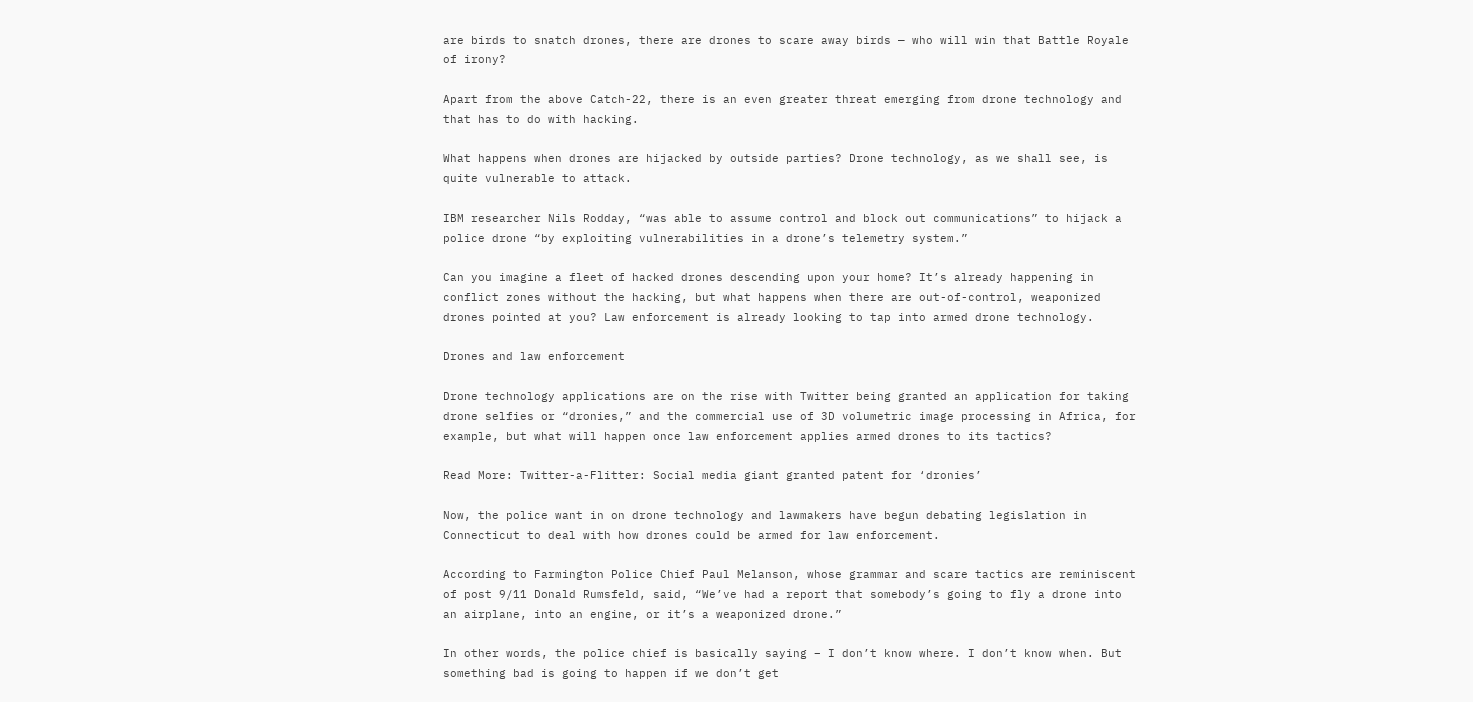are birds to snatch drones, there are drones to scare away birds — who will win that Battle Royale of irony?

Apart from the above Catch-22, there is an even greater threat emerging from drone technology and that has to do with hacking.

What happens when drones are hijacked by outside parties? Drone technology, as we shall see, is quite vulnerable to attack.

IBM researcher Nils Rodday, “was able to assume control and block out communications” to hijack a police drone “by exploiting vulnerabilities in a drone’s telemetry system.”

Can you imagine a fleet of hacked drones descending upon your home? It’s already happening in conflict zones without the hacking, but what happens when there are out-of-control, weaponized drones pointed at you? Law enforcement is already looking to tap into armed drone technology.

Drones and law enforcement

Drone technology applications are on the rise with Twitter being granted an application for taking drone selfies or “dronies,” and the commercial use of 3D volumetric image processing in Africa, for example, but what will happen once law enforcement applies armed drones to its tactics?

Read More: Twitter-a-Flitter: Social media giant granted patent for ‘dronies’

Now, the police want in on drone technology and lawmakers have begun debating legislation in Connecticut to deal with how drones could be armed for law enforcement.

According to Farmington Police Chief Paul Melanson, whose grammar and scare tactics are reminiscent of post 9/11 Donald Rumsfeld, said, “We’ve had a report that somebody’s going to fly a drone into an airplane, into an engine, or it’s a weaponized drone.”

In other words, the police chief is basically saying – I don’t know where. I don’t know when. But something bad is going to happen if we don’t get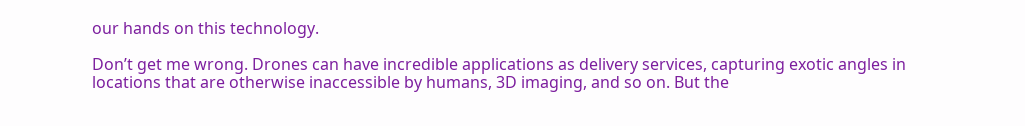our hands on this technology.

Don’t get me wrong. Drones can have incredible applications as delivery services, capturing exotic angles in locations that are otherwise inaccessible by humans, 3D imaging, and so on. But the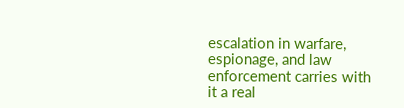escalation in warfare, espionage, and law enforcement carries with it a real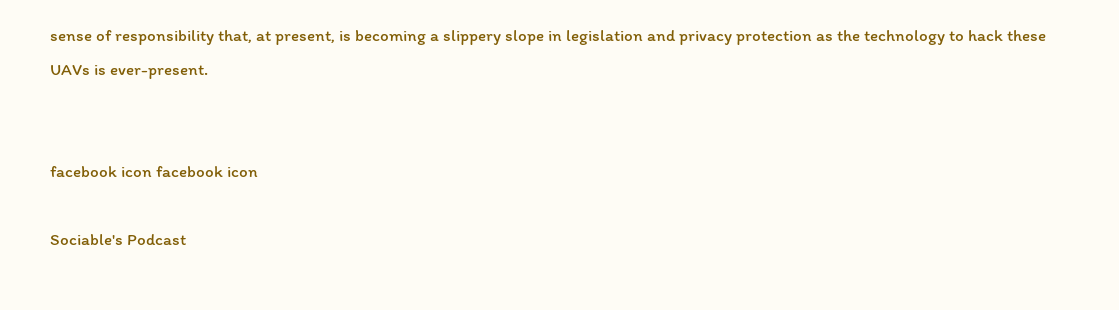sense of responsibility that, at present, is becoming a slippery slope in legislation and privacy protection as the technology to hack these UAVs is ever-present.


facebook icon facebook icon

Sociable's Podcast